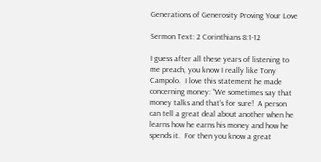Generations of Generosity Proving Your Love

Sermon Text: 2 Corinthians 8:1-12

I guess after all these years of listening to me preach, you know I really like Tony Campolo.  I love this statement he made concerning money: “We sometimes say that money talks and that’s for sure!  A person can tell a great deal about another when he learns how he earns his money and how he spends it.  For then you know a great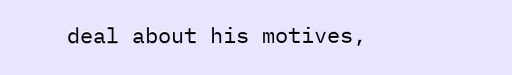deal about his motives,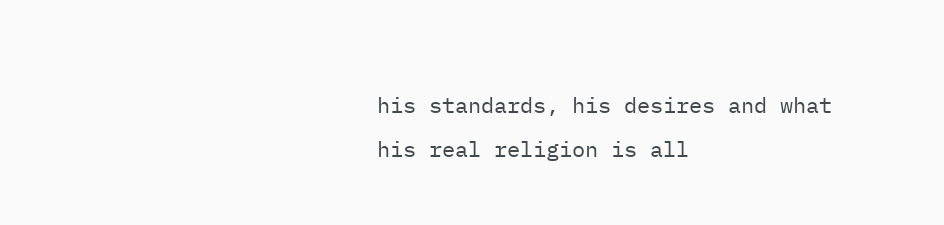his standards, his desires and what his real religion is all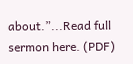about.”...Read full sermon here. (PDF)